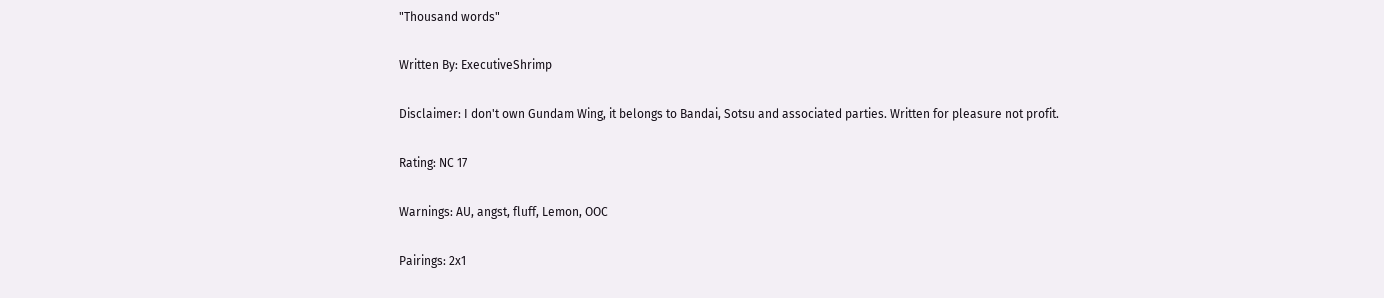"Thousand words"

Written By: ExecutiveShrimp

Disclaimer: I don't own Gundam Wing, it belongs to Bandai, Sotsu and associated parties. Written for pleasure not profit.

Rating: NC 17

Warnings: AU, angst, fluff, Lemon, OOC

Pairings: 2x1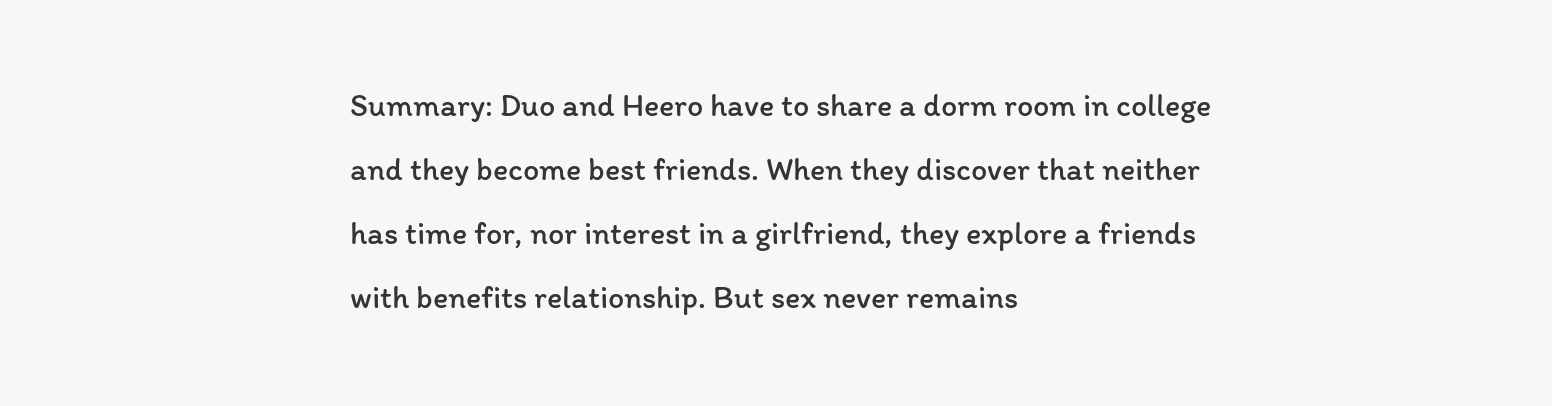Summary: Duo and Heero have to share a dorm room in college and they become best friends. When they discover that neither has time for, nor interest in a girlfriend, they explore a friends with benefits relationship. But sex never remains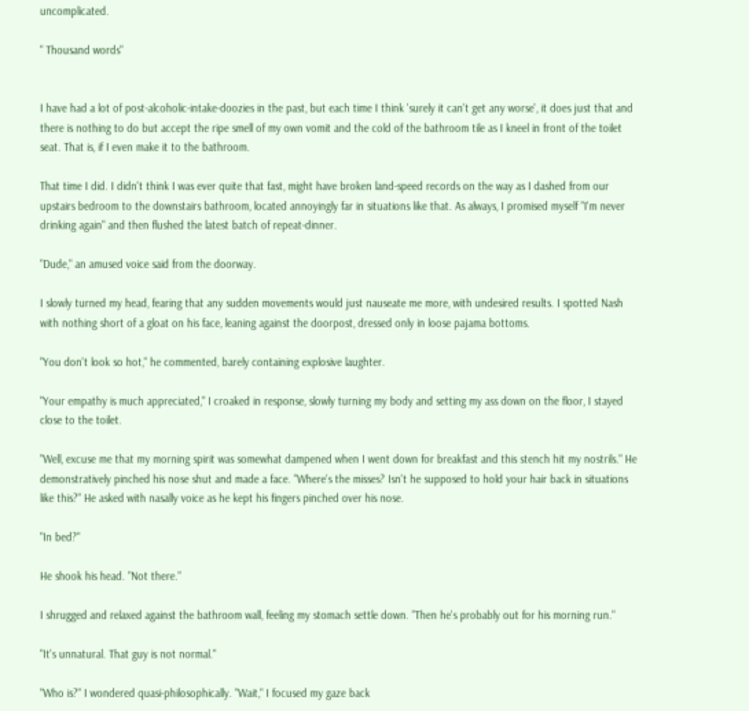uncomplicated.

" Thousand words"


I have had a lot of post-alcoholic-intake-doozies in the past, but each time I think 'surely it can't get any worse', it does just that and there is nothing to do but accept the ripe smell of my own vomit and the cold of the bathroom tile as I kneel in front of the toilet seat. That is, if I even make it to the bathroom.

That time I did. I didn't think I was ever quite that fast, might have broken land-speed records on the way as I dashed from our upstairs bedroom to the downstairs bathroom, located annoyingly far in situations like that. As always, I promised myself "I'm never drinking again" and then flushed the latest batch of repeat-dinner.

"Dude," an amused voice said from the doorway.

I slowly turned my head, fearing that any sudden movements would just nauseate me more, with undesired results. I spotted Nash with nothing short of a gloat on his face, leaning against the doorpost, dressed only in loose pajama bottoms.

"You don't look so hot," he commented, barely containing explosive laughter.

"Your empathy is much appreciated," I croaked in response, slowly turning my body and setting my ass down on the floor, I stayed close to the toilet.

"Well, excuse me that my morning spirit was somewhat dampened when I went down for breakfast and this stench hit my nostrils." He demonstratively pinched his nose shut and made a face. "Where's the misses? Isn't he supposed to hold your hair back in situations like this?" He asked with nasally voice as he kept his fingers pinched over his nose.

"In bed?"

He shook his head. "Not there."

I shrugged and relaxed against the bathroom wall, feeling my stomach settle down. "Then he's probably out for his morning run."

"It's unnatural. That guy is not normal."

"Who is?" I wondered quasi-philosophically. "Wait," I focused my gaze back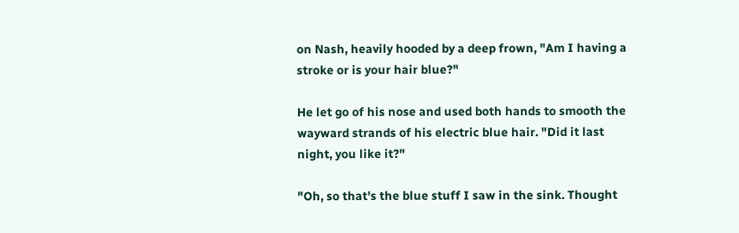on Nash, heavily hooded by a deep frown, "Am I having a stroke or is your hair blue?"

He let go of his nose and used both hands to smooth the wayward strands of his electric blue hair. "Did it last night, you like it?"

"Oh, so that's the blue stuff I saw in the sink. Thought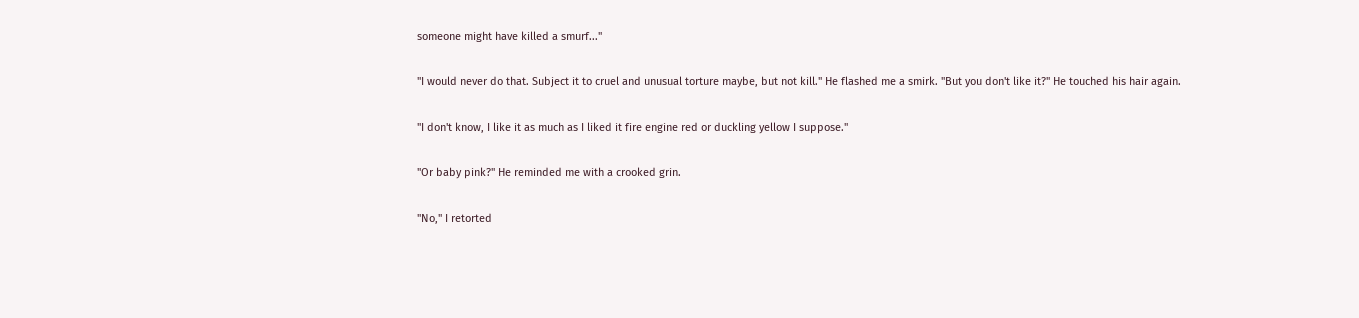someone might have killed a smurf..."

"I would never do that. Subject it to cruel and unusual torture maybe, but not kill." He flashed me a smirk. "But you don't like it?" He touched his hair again.

"I don't know, I like it as much as I liked it fire engine red or duckling yellow I suppose."

"Or baby pink?" He reminded me with a crooked grin.

"No," I retorted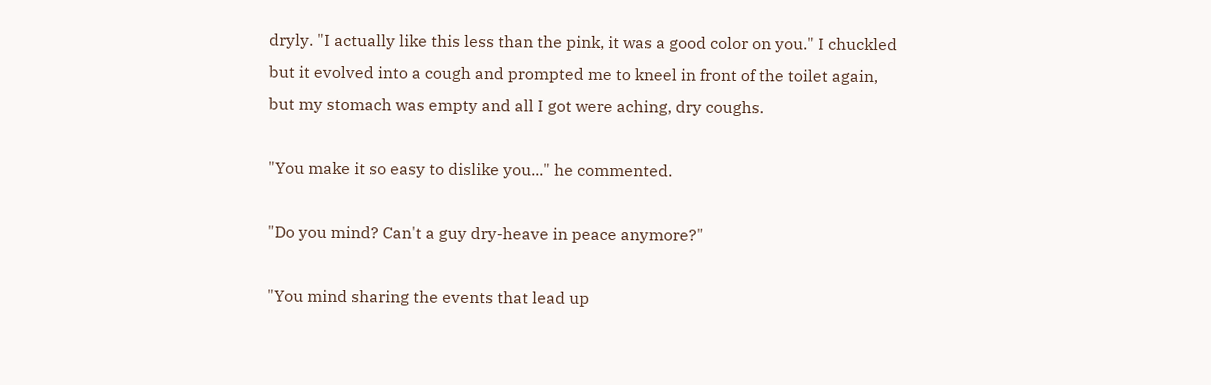dryly. "I actually like this less than the pink, it was a good color on you." I chuckled but it evolved into a cough and prompted me to kneel in front of the toilet again, but my stomach was empty and all I got were aching, dry coughs.

"You make it so easy to dislike you..." he commented.

"Do you mind? Can't a guy dry-heave in peace anymore?"

"You mind sharing the events that lead up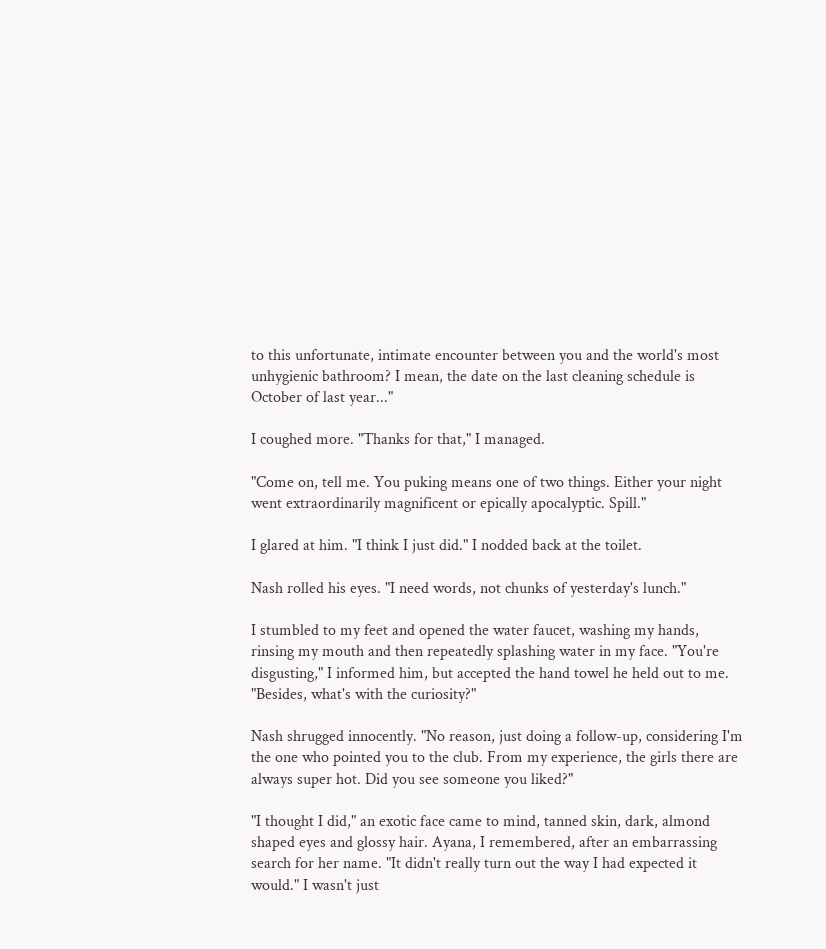to this unfortunate, intimate encounter between you and the world's most unhygienic bathroom? I mean, the date on the last cleaning schedule is October of last year..."

I coughed more. "Thanks for that," I managed.

"Come on, tell me. You puking means one of two things. Either your night went extraordinarily magnificent or epically apocalyptic. Spill."

I glared at him. "I think I just did." I nodded back at the toilet.

Nash rolled his eyes. "I need words, not chunks of yesterday's lunch."

I stumbled to my feet and opened the water faucet, washing my hands, rinsing my mouth and then repeatedly splashing water in my face. "You're disgusting," I informed him, but accepted the hand towel he held out to me. "Besides, what's with the curiosity?"

Nash shrugged innocently. "No reason, just doing a follow-up, considering I'm the one who pointed you to the club. From my experience, the girls there are always super hot. Did you see someone you liked?"

"I thought I did," an exotic face came to mind, tanned skin, dark, almond shaped eyes and glossy hair. Ayana, I remembered, after an embarrassing search for her name. "It didn't really turn out the way I had expected it would." I wasn't just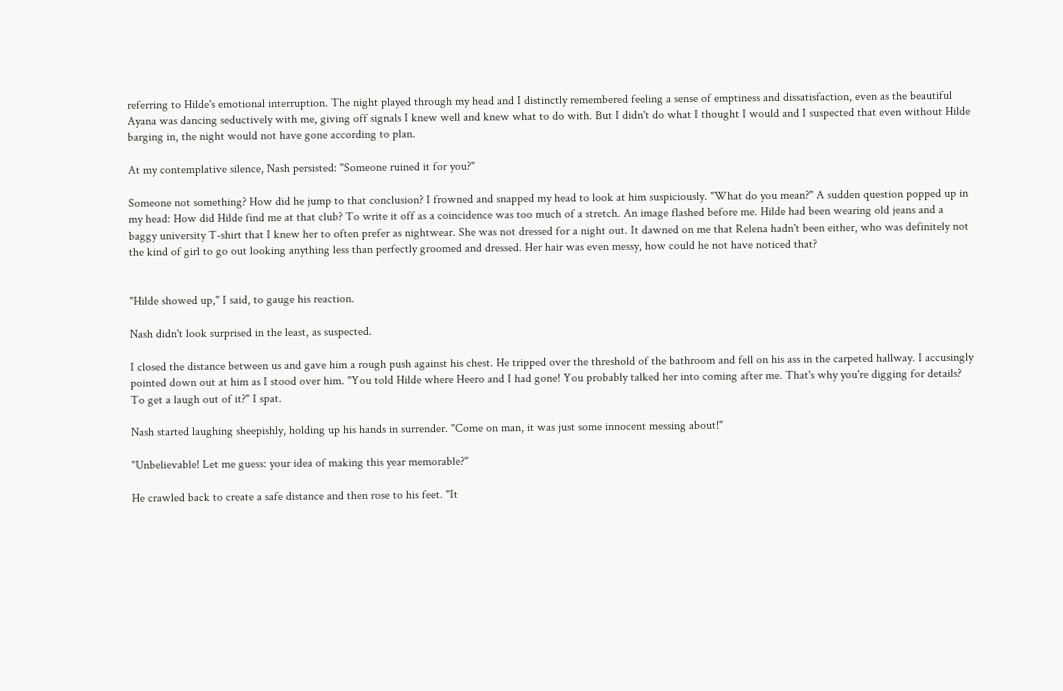referring to Hilde's emotional interruption. The night played through my head and I distinctly remembered feeling a sense of emptiness and dissatisfaction, even as the beautiful Ayana was dancing seductively with me, giving off signals I knew well and knew what to do with. But I didn't do what I thought I would and I suspected that even without Hilde barging in, the night would not have gone according to plan.

At my contemplative silence, Nash persisted: "Someone ruined it for you?"

Someone not something? How did he jump to that conclusion? I frowned and snapped my head to look at him suspiciously. "What do you mean?" A sudden question popped up in my head: How did Hilde find me at that club? To write it off as a coincidence was too much of a stretch. An image flashed before me. Hilde had been wearing old jeans and a baggy university T-shirt that I knew her to often prefer as nightwear. She was not dressed for a night out. It dawned on me that Relena hadn't been either, who was definitely not the kind of girl to go out looking anything less than perfectly groomed and dressed. Her hair was even messy, how could he not have noticed that?


"Hilde showed up," I said, to gauge his reaction.

Nash didn't look surprised in the least, as suspected.

I closed the distance between us and gave him a rough push against his chest. He tripped over the threshold of the bathroom and fell on his ass in the carpeted hallway. I accusingly pointed down out at him as I stood over him. "You told Hilde where Heero and I had gone! You probably talked her into coming after me. That's why you're digging for details? To get a laugh out of it?" I spat.

Nash started laughing sheepishly, holding up his hands in surrender. "Come on man, it was just some innocent messing about!"

"Unbelievable! Let me guess: your idea of making this year memorable?"

He crawled back to create a safe distance and then rose to his feet. "It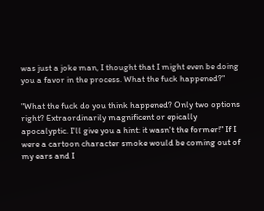was just a joke man, I thought that I might even be doing you a favor in the process. What the fuck happened?"

"What the fuck do you think happened? Only two options right? Extraordinarily magnificent or epically apocalyptic. I'll give you a hint: it wasn't the former!" If I were a cartoon character smoke would be coming out of my ears and I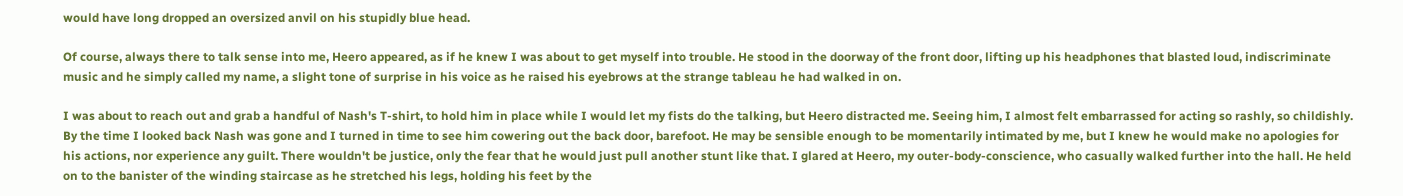would have long dropped an oversized anvil on his stupidly blue head.

Of course, always there to talk sense into me, Heero appeared, as if he knew I was about to get myself into trouble. He stood in the doorway of the front door, lifting up his headphones that blasted loud, indiscriminate music and he simply called my name, a slight tone of surprise in his voice as he raised his eyebrows at the strange tableau he had walked in on.

I was about to reach out and grab a handful of Nash's T-shirt, to hold him in place while I would let my fists do the talking, but Heero distracted me. Seeing him, I almost felt embarrassed for acting so rashly, so childishly. By the time I looked back Nash was gone and I turned in time to see him cowering out the back door, barefoot. He may be sensible enough to be momentarily intimated by me, but I knew he would make no apologies for his actions, nor experience any guilt. There wouldn't be justice, only the fear that he would just pull another stunt like that. I glared at Heero, my outer-body-conscience, who casually walked further into the hall. He held on to the banister of the winding staircase as he stretched his legs, holding his feet by the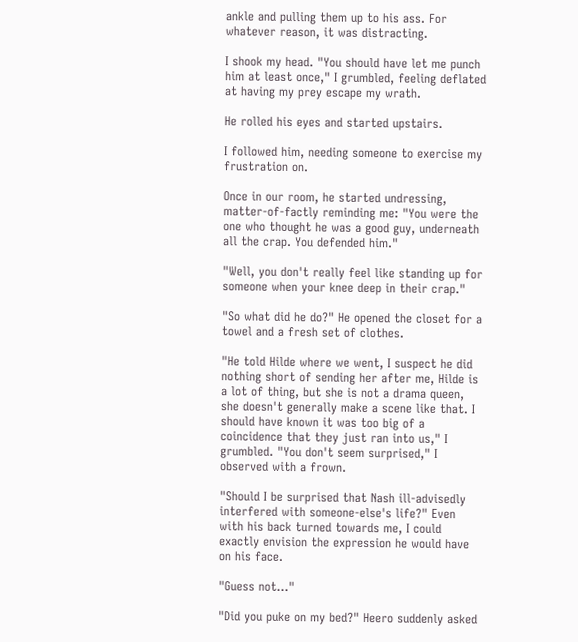ankle and pulling them up to his ass. For whatever reason, it was distracting.

I shook my head. "You should have let me punch him at least once," I grumbled, feeling deflated at having my prey escape my wrath.

He rolled his eyes and started upstairs.

I followed him, needing someone to exercise my frustration on.

Once in our room, he started undressing, matter-of-factly reminding me: "You were the one who thought he was a good guy, underneath all the crap. You defended him."

"Well, you don't really feel like standing up for someone when your knee deep in their crap."

"So what did he do?" He opened the closet for a towel and a fresh set of clothes.

"He told Hilde where we went, I suspect he did nothing short of sending her after me, Hilde is a lot of thing, but she is not a drama queen, she doesn't generally make a scene like that. I should have known it was too big of a coincidence that they just ran into us," I grumbled. "You don't seem surprised," I observed with a frown.

"Should I be surprised that Nash ill-advisedly interfered with someone-else's life?" Even with his back turned towards me, I could exactly envision the expression he would have on his face.

"Guess not..."

"Did you puke on my bed?" Heero suddenly asked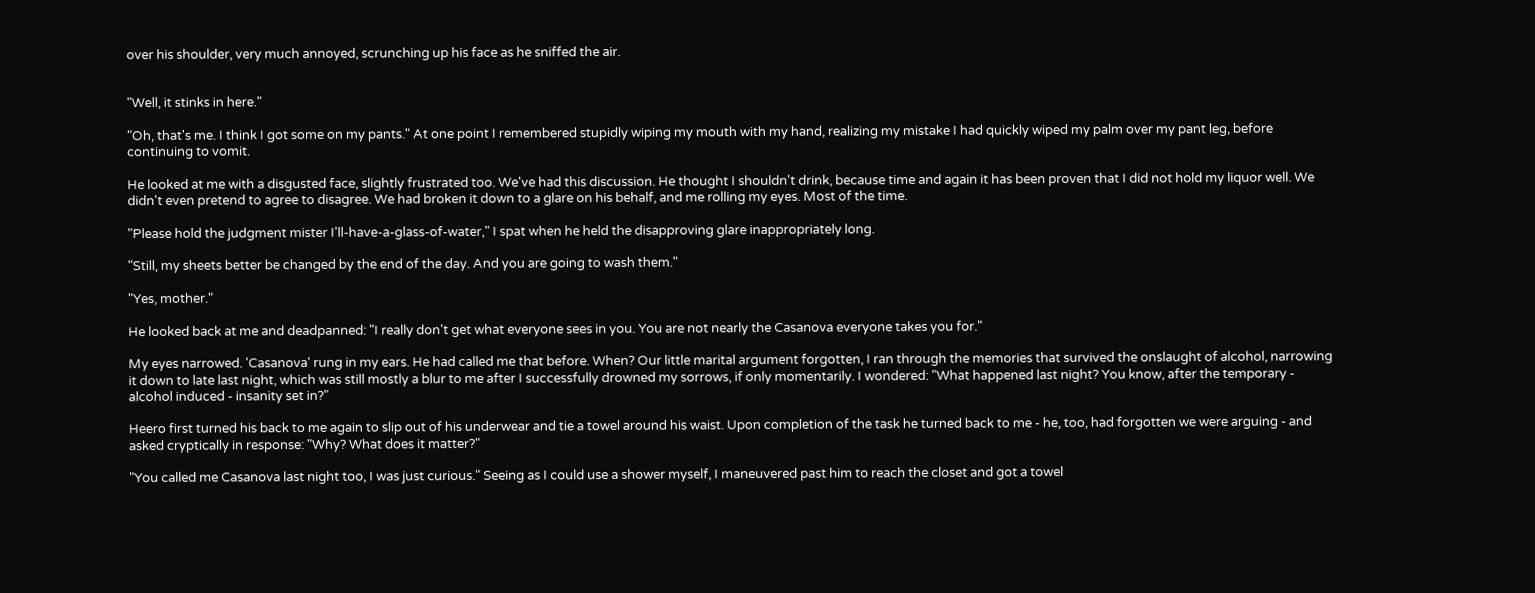over his shoulder, very much annoyed, scrunching up his face as he sniffed the air.


"Well, it stinks in here."

"Oh, that's me. I think I got some on my pants." At one point I remembered stupidly wiping my mouth with my hand, realizing my mistake I had quickly wiped my palm over my pant leg, before continuing to vomit.

He looked at me with a disgusted face, slightly frustrated too. We've had this discussion. He thought I shouldn't drink, because time and again it has been proven that I did not hold my liquor well. We didn't even pretend to agree to disagree. We had broken it down to a glare on his behalf, and me rolling my eyes. Most of the time.

"Please hold the judgment mister I'll-have-a-glass-of-water," I spat when he held the disapproving glare inappropriately long.

"Still, my sheets better be changed by the end of the day. And you are going to wash them."

"Yes, mother."

He looked back at me and deadpanned: "I really don't get what everyone sees in you. You are not nearly the Casanova everyone takes you for."

My eyes narrowed. 'Casanova' rung in my ears. He had called me that before. When? Our little marital argument forgotten, I ran through the memories that survived the onslaught of alcohol, narrowing it down to late last night, which was still mostly a blur to me after I successfully drowned my sorrows, if only momentarily. I wondered: "What happened last night? You know, after the temporary - alcohol induced - insanity set in?"

Heero first turned his back to me again to slip out of his underwear and tie a towel around his waist. Upon completion of the task he turned back to me - he, too, had forgotten we were arguing - and asked cryptically in response: "Why? What does it matter?"

"You called me Casanova last night too, I was just curious." Seeing as I could use a shower myself, I maneuvered past him to reach the closet and got a towel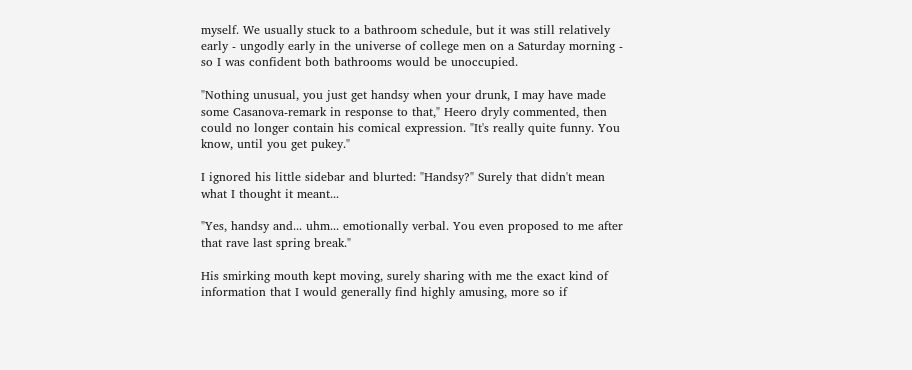myself. We usually stuck to a bathroom schedule, but it was still relatively early - ungodly early in the universe of college men on a Saturday morning - so I was confident both bathrooms would be unoccupied.

"Nothing unusual, you just get handsy when your drunk, I may have made some Casanova-remark in response to that," Heero dryly commented, then could no longer contain his comical expression. "It's really quite funny. You know, until you get pukey."

I ignored his little sidebar and blurted: "Handsy?" Surely that didn't mean what I thought it meant...

"Yes, handsy and... uhm... emotionally verbal. You even proposed to me after that rave last spring break."

His smirking mouth kept moving, surely sharing with me the exact kind of information that I would generally find highly amusing, more so if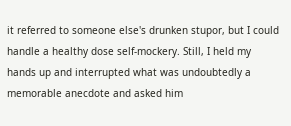it referred to someone else's drunken stupor, but I could handle a healthy dose self-mockery. Still, I held my hands up and interrupted what was undoubtedly a memorable anecdote and asked him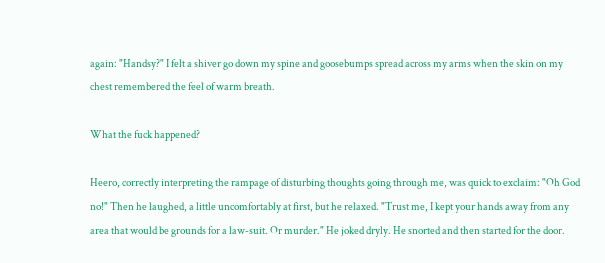again: "Handsy?" I felt a shiver go down my spine and goosebumps spread across my arms when the skin on my chest remembered the feel of warm breath.

What the fuck happened?

Heero, correctly interpreting the rampage of disturbing thoughts going through me, was quick to exclaim: "Oh God no!" Then he laughed, a little uncomfortably at first, but he relaxed. "Trust me, I kept your hands away from any area that would be grounds for a law-suit. Or murder." He joked dryly. He snorted and then started for the door.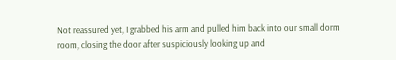Not reassured yet, I grabbed his arm and pulled him back into our small dorm room, closing the door after suspiciously looking up and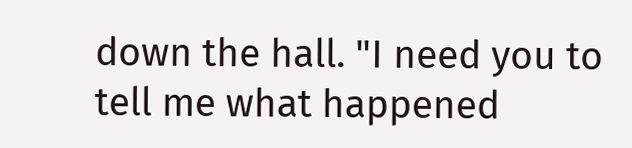down the hall. "I need you to tell me what happened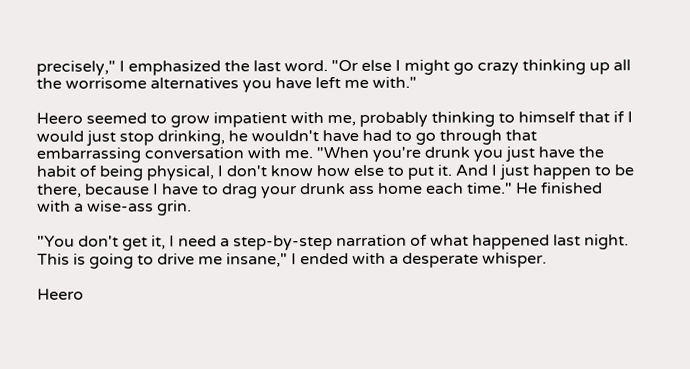precisely," I emphasized the last word. "Or else I might go crazy thinking up all the worrisome alternatives you have left me with."

Heero seemed to grow impatient with me, probably thinking to himself that if I would just stop drinking, he wouldn't have had to go through that embarrassing conversation with me. "When you're drunk you just have the habit of being physical, I don't know how else to put it. And I just happen to be there, because I have to drag your drunk ass home each time." He finished with a wise-ass grin.

"You don't get it, I need a step-by-step narration of what happened last night. This is going to drive me insane," I ended with a desperate whisper.

Heero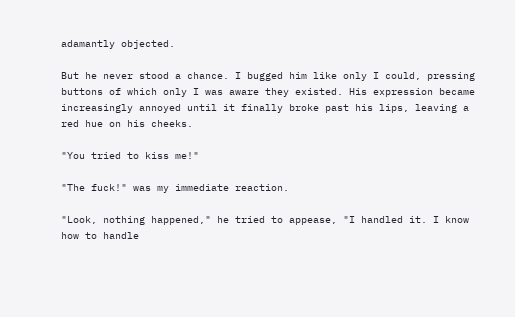adamantly objected.

But he never stood a chance. I bugged him like only I could, pressing buttons of which only I was aware they existed. His expression became increasingly annoyed until it finally broke past his lips, leaving a red hue on his cheeks.

"You tried to kiss me!"

"The fuck!" was my immediate reaction.

"Look, nothing happened," he tried to appease, "I handled it. I know how to handle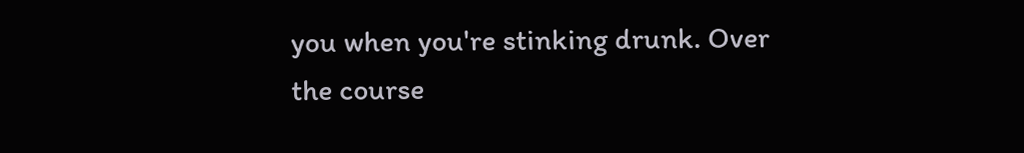you when you're stinking drunk. Over the course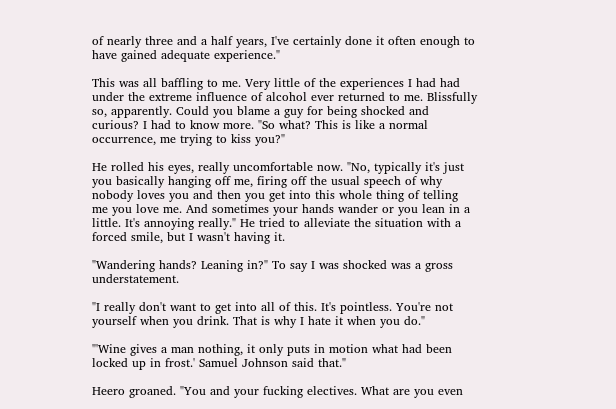of nearly three and a half years, I've certainly done it often enough to have gained adequate experience."

This was all baffling to me. Very little of the experiences I had had under the extreme influence of alcohol ever returned to me. Blissfully so, apparently. Could you blame a guy for being shocked and curious? I had to know more. "So what? This is like a normal occurrence, me trying to kiss you?"

He rolled his eyes, really uncomfortable now. "No, typically it's just you basically hanging off me, firing off the usual speech of why nobody loves you and then you get into this whole thing of telling me you love me. And sometimes your hands wander or you lean in a little. It's annoying really." He tried to alleviate the situation with a forced smile, but I wasn't having it.

"Wandering hands? Leaning in?" To say I was shocked was a gross understatement.

"I really don't want to get into all of this. It's pointless. You're not yourself when you drink. That is why I hate it when you do."

"'Wine gives a man nothing, it only puts in motion what had been locked up in frost.' Samuel Johnson said that."

Heero groaned. "You and your fucking electives. What are you even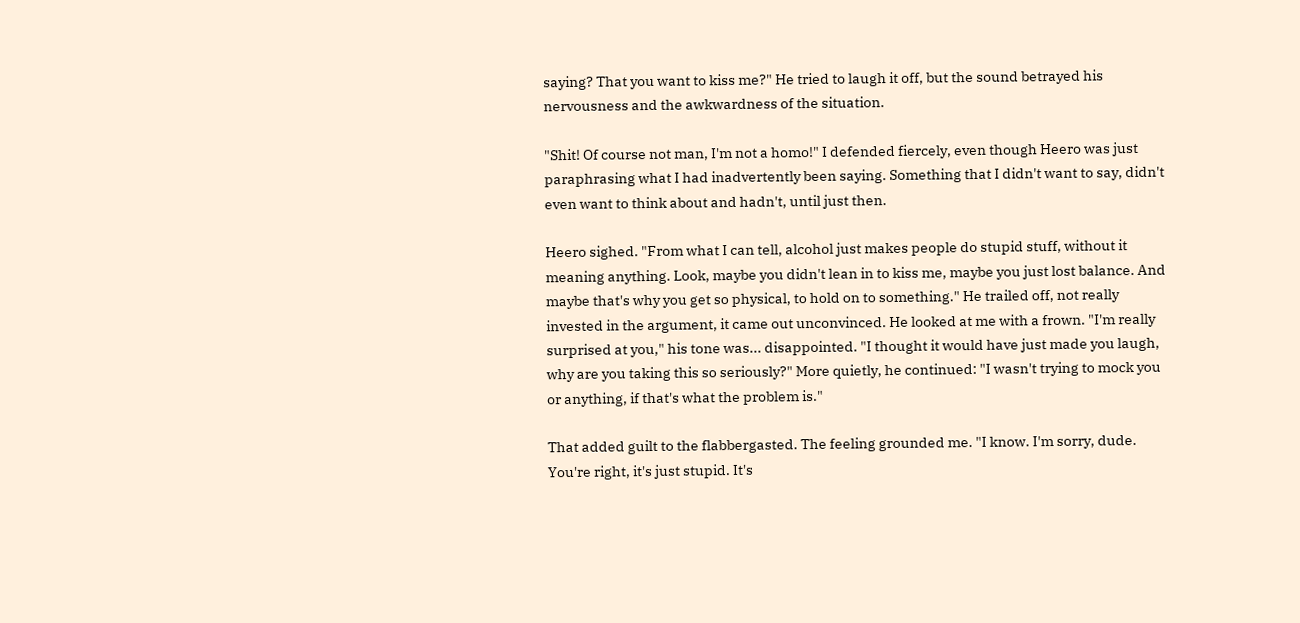saying? That you want to kiss me?" He tried to laugh it off, but the sound betrayed his nervousness and the awkwardness of the situation.

"Shit! Of course not man, I'm not a homo!" I defended fiercely, even though Heero was just paraphrasing what I had inadvertently been saying. Something that I didn't want to say, didn't even want to think about and hadn't, until just then.

Heero sighed. "From what I can tell, alcohol just makes people do stupid stuff, without it meaning anything. Look, maybe you didn't lean in to kiss me, maybe you just lost balance. And maybe that's why you get so physical, to hold on to something." He trailed off, not really invested in the argument, it came out unconvinced. He looked at me with a frown. "I'm really surprised at you," his tone was... disappointed. "I thought it would have just made you laugh, why are you taking this so seriously?" More quietly, he continued: "I wasn't trying to mock you or anything, if that's what the problem is."

That added guilt to the flabbergasted. The feeling grounded me. "I know. I'm sorry, dude. You're right, it's just stupid. It's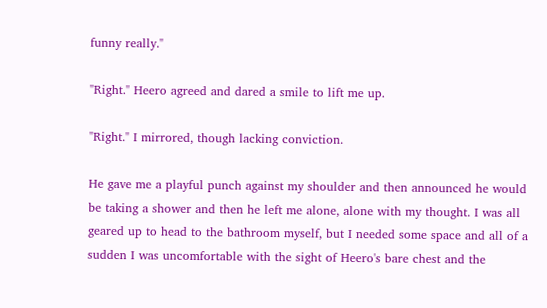funny really."

"Right." Heero agreed and dared a smile to lift me up.

"Right." I mirrored, though lacking conviction.

He gave me a playful punch against my shoulder and then announced he would be taking a shower and then he left me alone, alone with my thought. I was all geared up to head to the bathroom myself, but I needed some space and all of a sudden I was uncomfortable with the sight of Heero's bare chest and the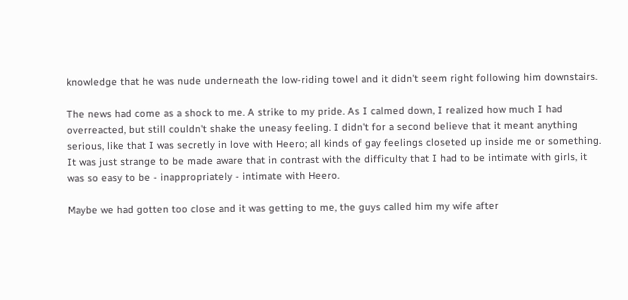knowledge that he was nude underneath the low-riding towel and it didn't seem right following him downstairs.

The news had come as a shock to me. A strike to my pride. As I calmed down, I realized how much I had overreacted, but still couldn't shake the uneasy feeling. I didn't for a second believe that it meant anything serious, like that I was secretly in love with Heero; all kinds of gay feelings closeted up inside me or something. It was just strange to be made aware that in contrast with the difficulty that I had to be intimate with girls, it was so easy to be - inappropriately - intimate with Heero.

Maybe we had gotten too close and it was getting to me, the guys called him my wife after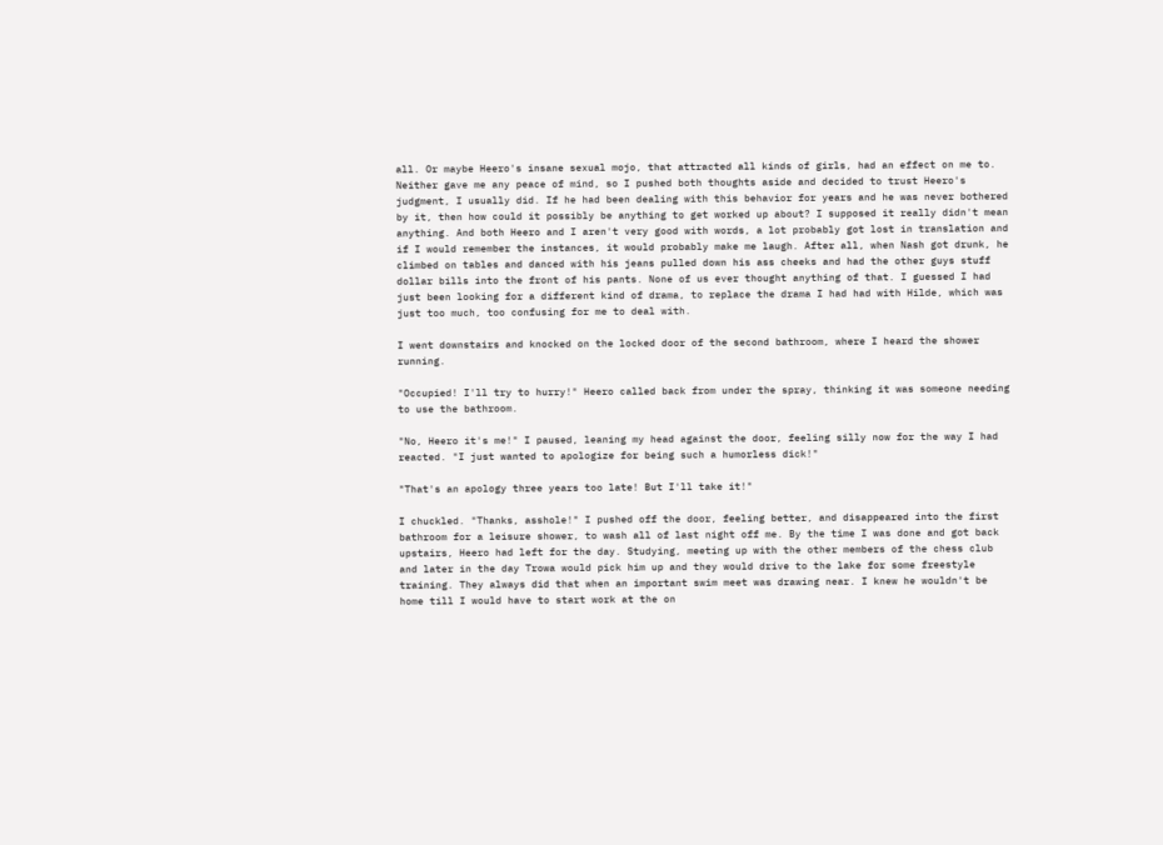all. Or maybe Heero's insane sexual mojo, that attracted all kinds of girls, had an effect on me to. Neither gave me any peace of mind, so I pushed both thoughts aside and decided to trust Heero's judgment, I usually did. If he had been dealing with this behavior for years and he was never bothered by it, then how could it possibly be anything to get worked up about? I supposed it really didn't mean anything. And both Heero and I aren't very good with words, a lot probably got lost in translation and if I would remember the instances, it would probably make me laugh. After all, when Nash got drunk, he climbed on tables and danced with his jeans pulled down his ass cheeks and had the other guys stuff dollar bills into the front of his pants. None of us ever thought anything of that. I guessed I had just been looking for a different kind of drama, to replace the drama I had had with Hilde, which was just too much, too confusing for me to deal with.

I went downstairs and knocked on the locked door of the second bathroom, where I heard the shower running.

"Occupied! I'll try to hurry!" Heero called back from under the spray, thinking it was someone needing to use the bathroom.

"No, Heero it's me!" I paused, leaning my head against the door, feeling silly now for the way I had reacted. "I just wanted to apologize for being such a humorless dick!"

"That's an apology three years too late! But I'll take it!"

I chuckled. "Thanks, asshole!" I pushed off the door, feeling better, and disappeared into the first bathroom for a leisure shower, to wash all of last night off me. By the time I was done and got back upstairs, Heero had left for the day. Studying, meeting up with the other members of the chess club and later in the day Trowa would pick him up and they would drive to the lake for some freestyle training. They always did that when an important swim meet was drawing near. I knew he wouldn't be home till I would have to start work at the on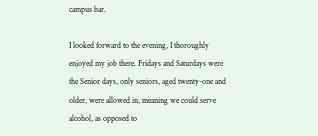campus bar.

I looked forward to the evening, I thoroughly enjoyed my job there. Fridays and Saturdays were the Senior days, only seniors, aged twenty-one and older, were allowed in, meaning we could serve alcohol, as opposed to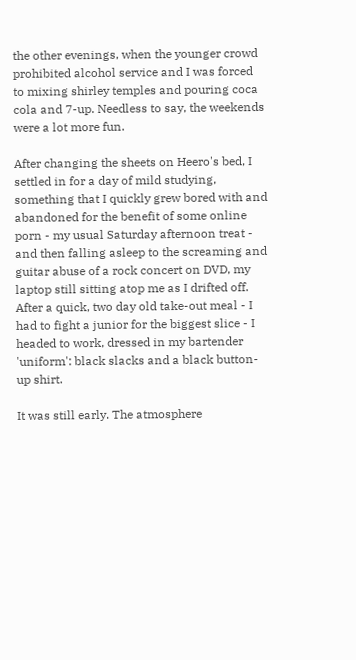the other evenings, when the younger crowd prohibited alcohol service and I was forced to mixing shirley temples and pouring coca cola and 7-up. Needless to say, the weekends were a lot more fun.

After changing the sheets on Heero's bed, I settled in for a day of mild studying, something that I quickly grew bored with and abandoned for the benefit of some online porn - my usual Saturday afternoon treat - and then falling asleep to the screaming and guitar abuse of a rock concert on DVD, my laptop still sitting atop me as I drifted off. After a quick, two day old take-out meal - I had to fight a junior for the biggest slice - I headed to work, dressed in my bartender 'uniform': black slacks and a black button-up shirt.

It was still early. The atmosphere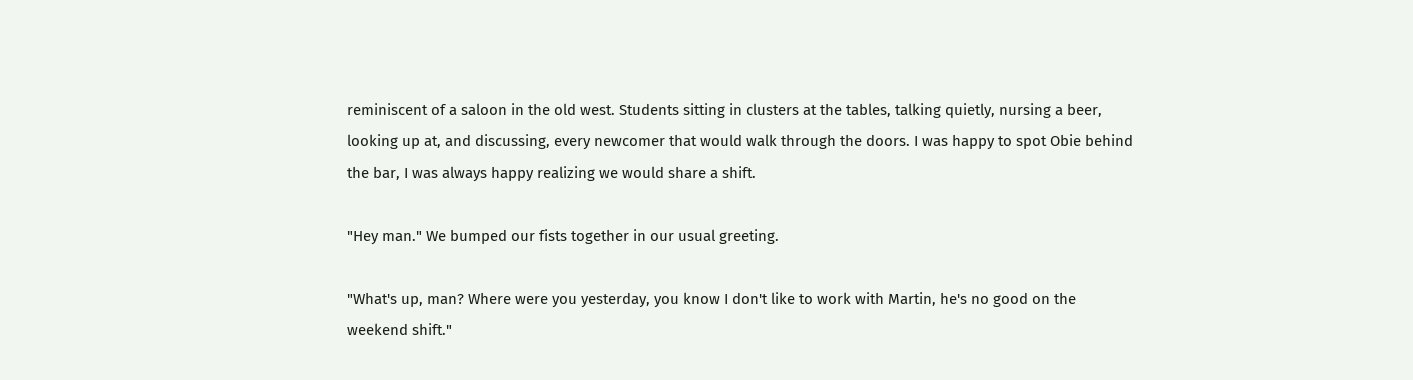reminiscent of a saloon in the old west. Students sitting in clusters at the tables, talking quietly, nursing a beer, looking up at, and discussing, every newcomer that would walk through the doors. I was happy to spot Obie behind the bar, I was always happy realizing we would share a shift.

"Hey man." We bumped our fists together in our usual greeting.

"What's up, man? Where were you yesterday, you know I don't like to work with Martin, he's no good on the weekend shift."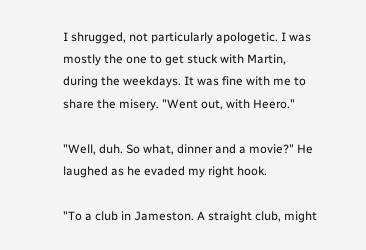I shrugged, not particularly apologetic. I was mostly the one to get stuck with Martin, during the weekdays. It was fine with me to share the misery. "Went out, with Heero."

"Well, duh. So what, dinner and a movie?" He laughed as he evaded my right hook.

"To a club in Jameston. A straight club, might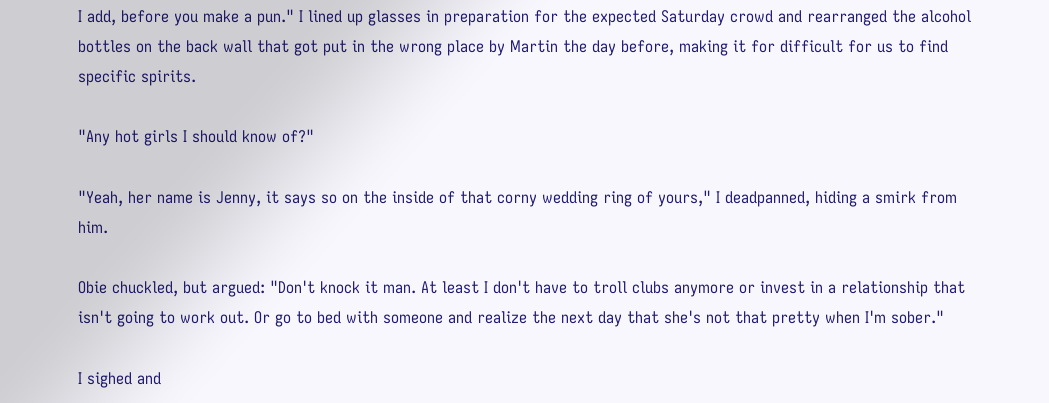I add, before you make a pun." I lined up glasses in preparation for the expected Saturday crowd and rearranged the alcohol bottles on the back wall that got put in the wrong place by Martin the day before, making it for difficult for us to find specific spirits.

"Any hot girls I should know of?"

"Yeah, her name is Jenny, it says so on the inside of that corny wedding ring of yours," I deadpanned, hiding a smirk from him.

Obie chuckled, but argued: "Don't knock it man. At least I don't have to troll clubs anymore or invest in a relationship that isn't going to work out. Or go to bed with someone and realize the next day that she's not that pretty when I'm sober."

I sighed and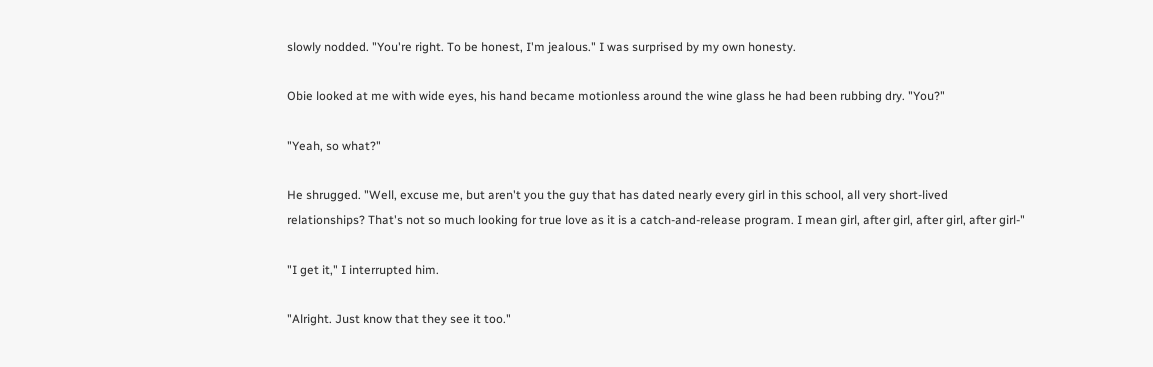slowly nodded. "You're right. To be honest, I'm jealous." I was surprised by my own honesty.

Obie looked at me with wide eyes, his hand became motionless around the wine glass he had been rubbing dry. "You?"

"Yeah, so what?"

He shrugged. "Well, excuse me, but aren't you the guy that has dated nearly every girl in this school, all very short-lived relationships? That's not so much looking for true love as it is a catch-and-release program. I mean girl, after girl, after girl, after girl-"

"I get it," I interrupted him.

"Alright. Just know that they see it too."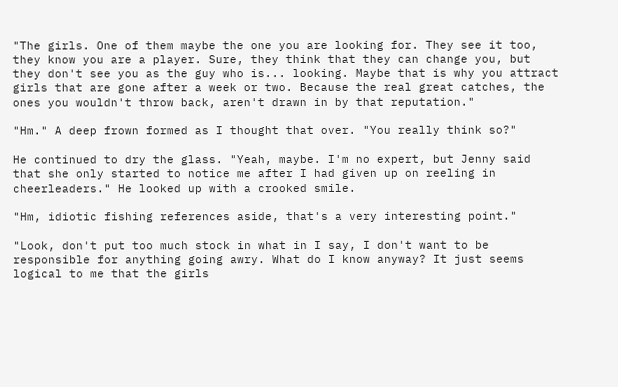"The girls. One of them maybe the one you are looking for. They see it too, they know you are a player. Sure, they think that they can change you, but they don't see you as the guy who is... looking. Maybe that is why you attract girls that are gone after a week or two. Because the real great catches, the ones you wouldn't throw back, aren't drawn in by that reputation."

"Hm." A deep frown formed as I thought that over. "You really think so?"

He continued to dry the glass. "Yeah, maybe. I'm no expert, but Jenny said that she only started to notice me after I had given up on reeling in cheerleaders." He looked up with a crooked smile.

"Hm, idiotic fishing references aside, that's a very interesting point."

"Look, don't put too much stock in what in I say, I don't want to be responsible for anything going awry. What do I know anyway? It just seems logical to me that the girls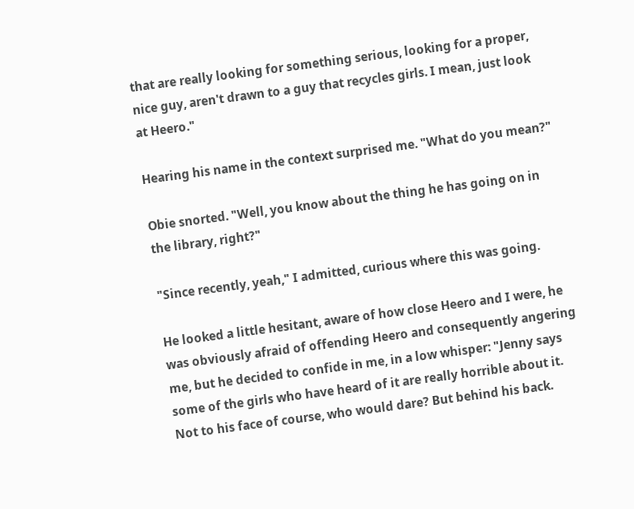that are really looking for something serious, looking for a proper, nice guy, aren't drawn to a guy that recycles girls. I mean, just look at Heero."

Hearing his name in the context surprised me. "What do you mean?"

Obie snorted. "Well, you know about the thing he has going on in the library, right?"

"Since recently, yeah," I admitted, curious where this was going.

He looked a little hesitant, aware of how close Heero and I were, he was obviously afraid of offending Heero and consequently angering me, but he decided to confide in me, in a low whisper: "Jenny says some of the girls who have heard of it are really horrible about it. Not to his face of course, who would dare? But behind his back.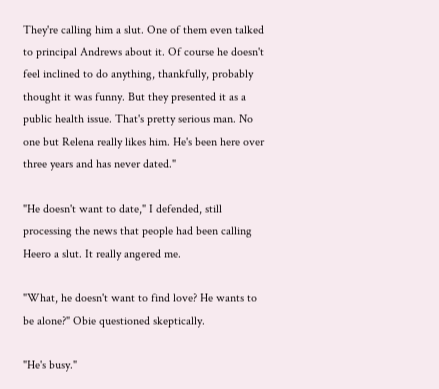They're calling him a slut. One of them even talked to principal Andrews about it. Of course he doesn't feel inclined to do anything, thankfully, probably thought it was funny. But they presented it as a public health issue. That's pretty serious man. No one but Relena really likes him. He's been here over three years and has never dated."

"He doesn't want to date," I defended, still processing the news that people had been calling Heero a slut. It really angered me.

"What, he doesn't want to find love? He wants to be alone?" Obie questioned skeptically.

"He's busy."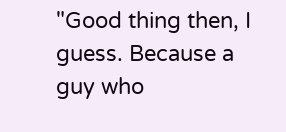"Good thing then, I guess. Because a guy who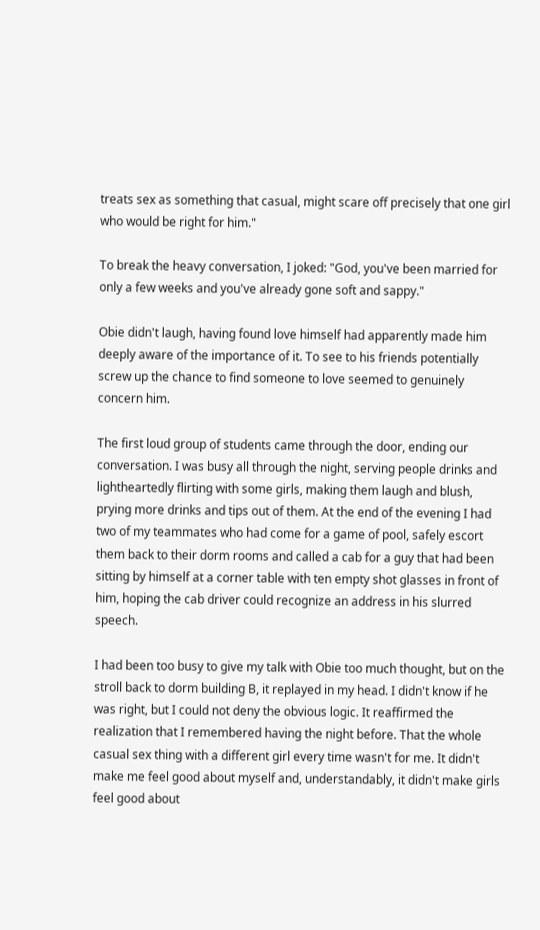treats sex as something that casual, might scare off precisely that one girl who would be right for him."

To break the heavy conversation, I joked: "God, you've been married for only a few weeks and you've already gone soft and sappy."

Obie didn't laugh, having found love himself had apparently made him deeply aware of the importance of it. To see to his friends potentially screw up the chance to find someone to love seemed to genuinely concern him.

The first loud group of students came through the door, ending our conversation. I was busy all through the night, serving people drinks and lightheartedly flirting with some girls, making them laugh and blush, prying more drinks and tips out of them. At the end of the evening I had two of my teammates who had come for a game of pool, safely escort them back to their dorm rooms and called a cab for a guy that had been sitting by himself at a corner table with ten empty shot glasses in front of him, hoping the cab driver could recognize an address in his slurred speech.

I had been too busy to give my talk with Obie too much thought, but on the stroll back to dorm building B, it replayed in my head. I didn't know if he was right, but I could not deny the obvious logic. It reaffirmed the realization that I remembered having the night before. That the whole casual sex thing with a different girl every time wasn't for me. It didn't make me feel good about myself and, understandably, it didn't make girls feel good about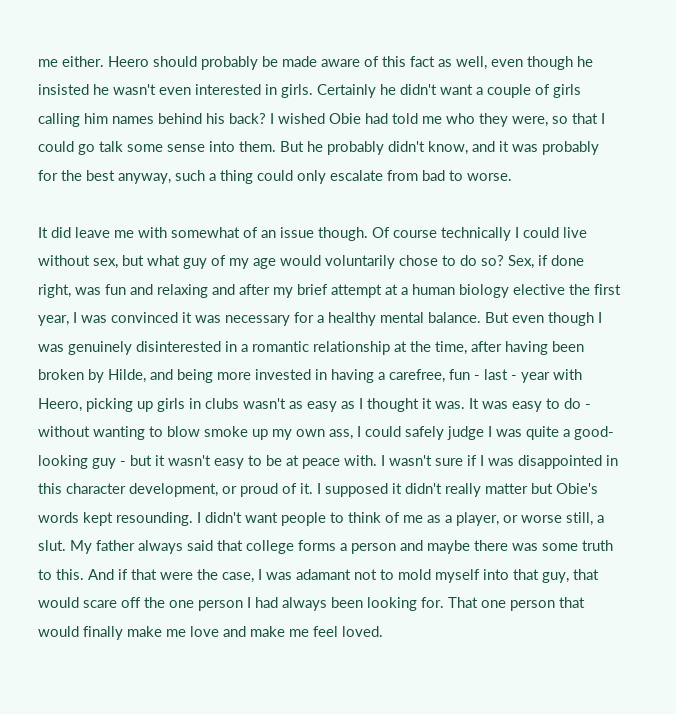me either. Heero should probably be made aware of this fact as well, even though he insisted he wasn't even interested in girls. Certainly he didn't want a couple of girls calling him names behind his back? I wished Obie had told me who they were, so that I could go talk some sense into them. But he probably didn't know, and it was probably for the best anyway, such a thing could only escalate from bad to worse.

It did leave me with somewhat of an issue though. Of course technically I could live without sex, but what guy of my age would voluntarily chose to do so? Sex, if done right, was fun and relaxing and after my brief attempt at a human biology elective the first year, I was convinced it was necessary for a healthy mental balance. But even though I was genuinely disinterested in a romantic relationship at the time, after having been broken by Hilde, and being more invested in having a carefree, fun - last - year with Heero, picking up girls in clubs wasn't as easy as I thought it was. It was easy to do - without wanting to blow smoke up my own ass, I could safely judge I was quite a good-looking guy - but it wasn't easy to be at peace with. I wasn't sure if I was disappointed in this character development, or proud of it. I supposed it didn't really matter but Obie's words kept resounding. I didn't want people to think of me as a player, or worse still, a slut. My father always said that college forms a person and maybe there was some truth to this. And if that were the case, I was adamant not to mold myself into that guy, that would scare off the one person I had always been looking for. That one person that would finally make me love and make me feel loved.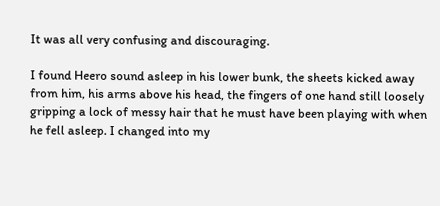It was all very confusing and discouraging.

I found Heero sound asleep in his lower bunk, the sheets kicked away from him, his arms above his head, the fingers of one hand still loosely gripping a lock of messy hair that he must have been playing with when he fell asleep. I changed into my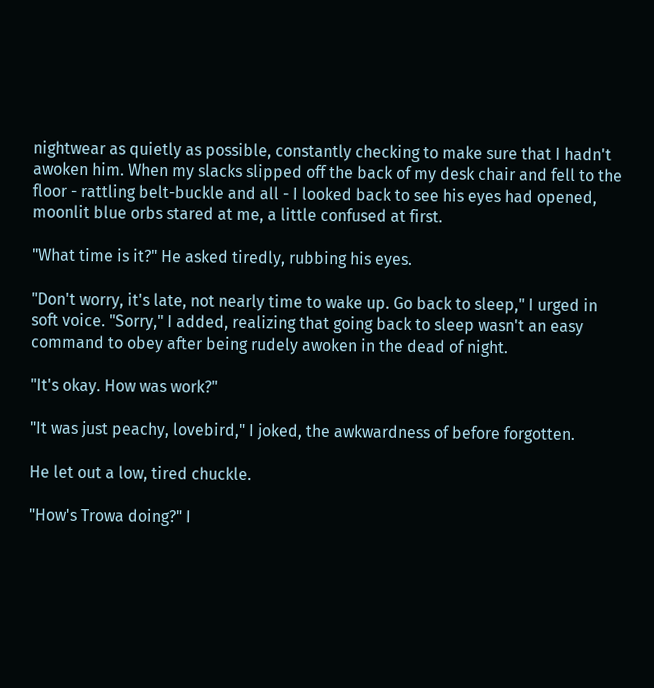nightwear as quietly as possible, constantly checking to make sure that I hadn't awoken him. When my slacks slipped off the back of my desk chair and fell to the floor - rattling belt-buckle and all - I looked back to see his eyes had opened, moonlit blue orbs stared at me, a little confused at first.

"What time is it?" He asked tiredly, rubbing his eyes.

"Don't worry, it's late, not nearly time to wake up. Go back to sleep," I urged in soft voice. "Sorry," I added, realizing that going back to sleep wasn't an easy command to obey after being rudely awoken in the dead of night.

"It's okay. How was work?"

"It was just peachy, lovebird," I joked, the awkwardness of before forgotten.

He let out a low, tired chuckle.

"How's Trowa doing?" I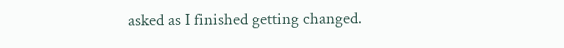asked as I finished getting changed.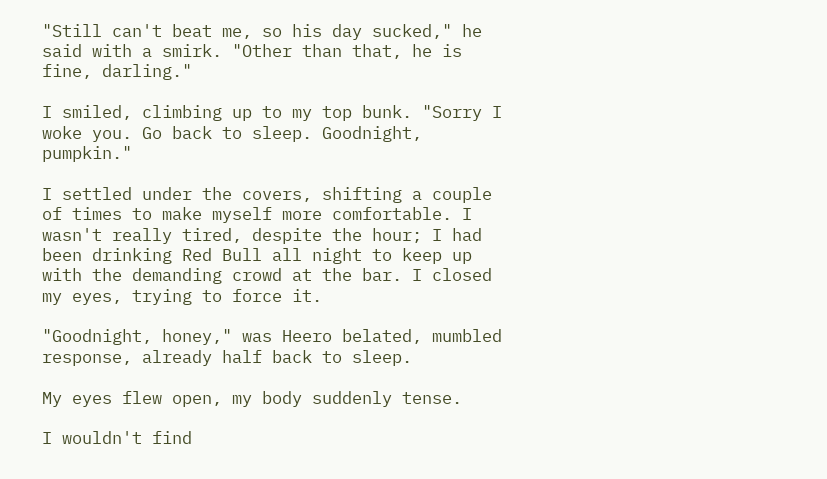"Still can't beat me, so his day sucked," he said with a smirk. "Other than that, he is fine, darling."

I smiled, climbing up to my top bunk. "Sorry I woke you. Go back to sleep. Goodnight, pumpkin."

I settled under the covers, shifting a couple of times to make myself more comfortable. I wasn't really tired, despite the hour; I had been drinking Red Bull all night to keep up with the demanding crowd at the bar. I closed my eyes, trying to force it.

"Goodnight, honey," was Heero belated, mumbled response, already half back to sleep.

My eyes flew open, my body suddenly tense.

I wouldn't find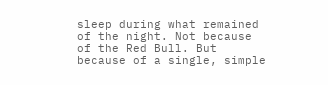sleep during what remained of the night. Not because of the Red Bull. But because of a single, simple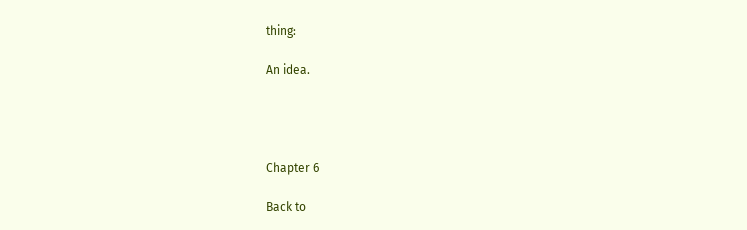thing:

An idea.




Chapter 6

Back to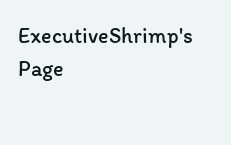ExecutiveShrimp's Page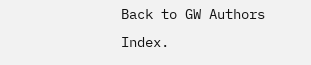Back to GW Authors Index.